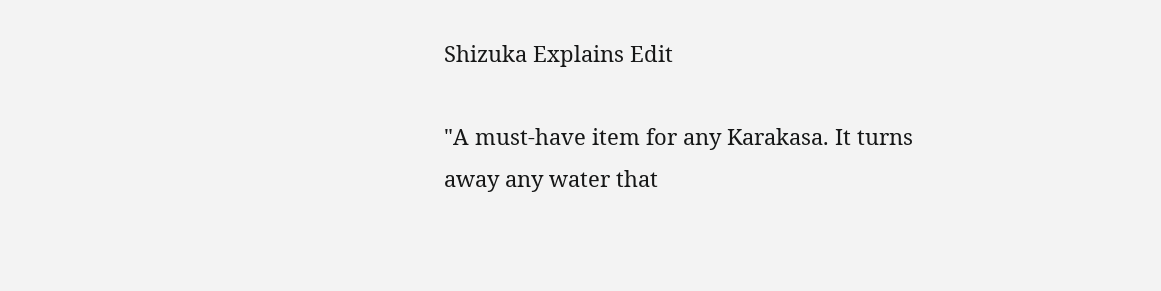Shizuka Explains Edit

"A must-have item for any Karakasa. It turns away any water that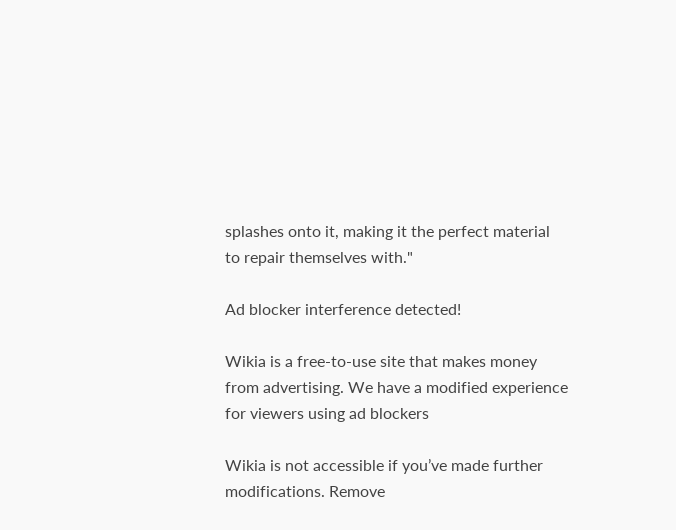splashes onto it, making it the perfect material to repair themselves with."

Ad blocker interference detected!

Wikia is a free-to-use site that makes money from advertising. We have a modified experience for viewers using ad blockers

Wikia is not accessible if you’ve made further modifications. Remove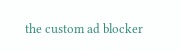the custom ad blocker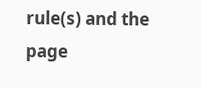rule(s) and the page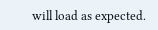will load as expected.